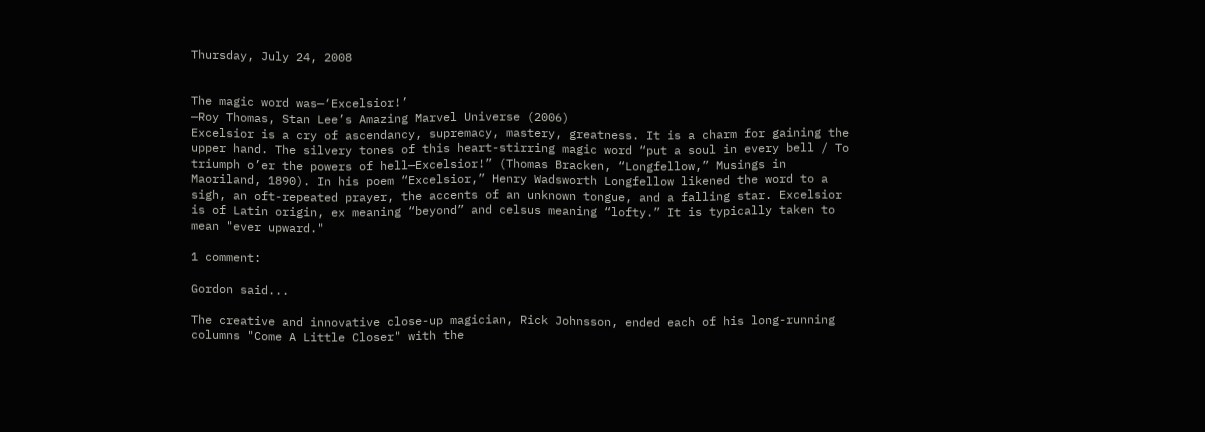Thursday, July 24, 2008


The magic word was—‘Excelsior!’
—Roy Thomas, Stan Lee’s Amazing Marvel Universe (2006)
Excelsior is a cry of ascendancy, supremacy, mastery, greatness. It is a charm for gaining the upper hand. The silvery tones of this heart-stirring magic word “put a soul in every bell / To triumph o’er the powers of hell—Excelsior!” (Thomas Bracken, “Longfellow,” Musings in Maoriland, 1890). In his poem “Excelsior,” Henry Wadsworth Longfellow likened the word to a sigh, an oft-repeated prayer, the accents of an unknown tongue, and a falling star. Excelsior is of Latin origin, ex meaning “beyond” and celsus meaning “lofty.” It is typically taken to mean "ever upward."

1 comment:

Gordon said...

The creative and innovative close-up magician, Rick Johnsson, ended each of his long-running columns "Come A Little Closer" with the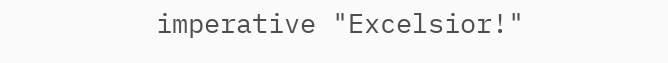imperative "Excelsior!"